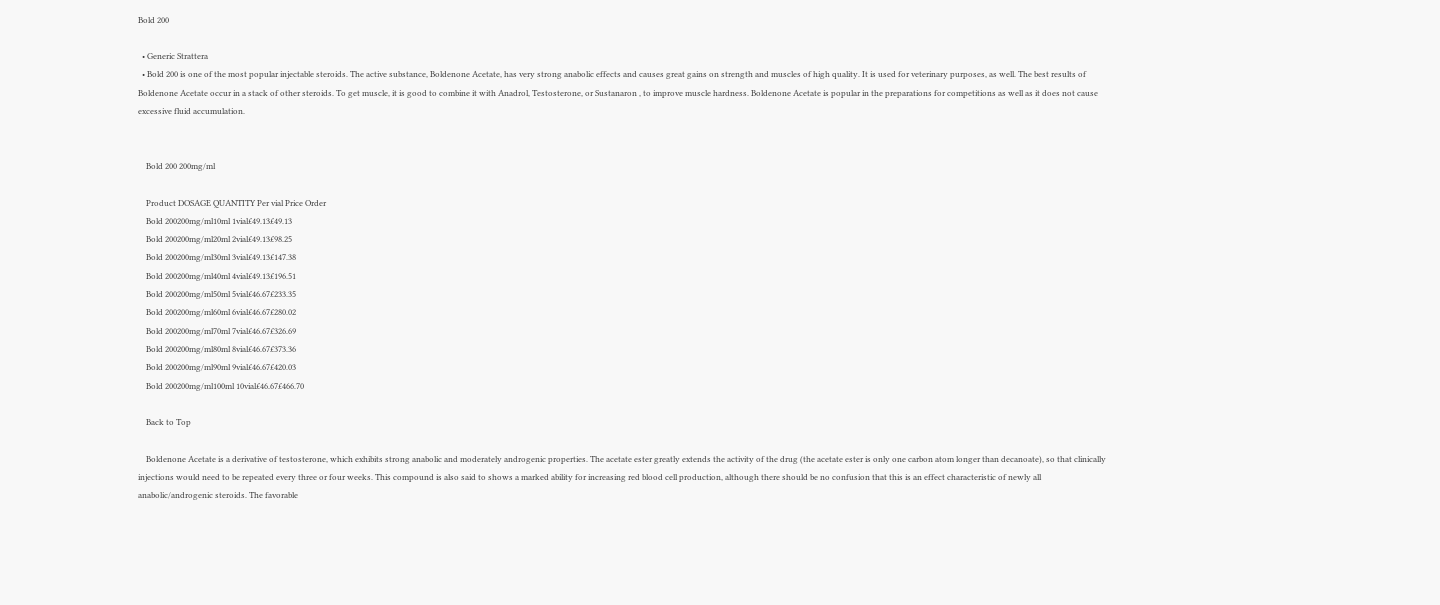Bold 200

  • Generic Strattera
  • Bold 200 is one of the most popular injectable steroids. The active substance, Boldenone Acetate, has very strong anabolic effects and causes great gains on strength and muscles of high quality. It is used for veterinary purposes, as well. The best results of Boldenone Acetate occur in a stack of other steroids. To get muscle, it is good to combine it with Anadrol, Testosterone, or Sustanaron , to improve muscle hardness. Boldenone Acetate is popular in the preparations for competitions as well as it does not cause excessive fluid accumulation.


    Bold 200 200mg/ml

    Product DOSAGE QUANTITY Per vial Price Order
    Bold 200200mg/ml10ml 1vial£49.13£49.13
    Bold 200200mg/ml20ml 2vial£49.13£98.25
    Bold 200200mg/ml30ml 3vial£49.13£147.38
    Bold 200200mg/ml40ml 4vial£49.13£196.51
    Bold 200200mg/ml50ml 5vial£46.67£233.35
    Bold 200200mg/ml60ml 6vial£46.67£280.02
    Bold 200200mg/ml70ml 7vial£46.67£326.69
    Bold 200200mg/ml80ml 8vial£46.67£373.36
    Bold 200200mg/ml90ml 9vial£46.67£420.03
    Bold 200200mg/ml100ml 10vial£46.67£466.70

    Back to Top

    Boldenone Acetate is a derivative of testosterone, which exhibits strong anabolic and moderately androgenic properties. The acetate ester greatly extends the activity of the drug (the acetate ester is only one carbon atom longer than decanoate), so that clinically injections would need to be repeated every three or four weeks. This compound is also said to shows a marked ability for increasing red blood cell production, although there should be no confusion that this is an effect characteristic of newly all anabolic/androgenic steroids. The favorable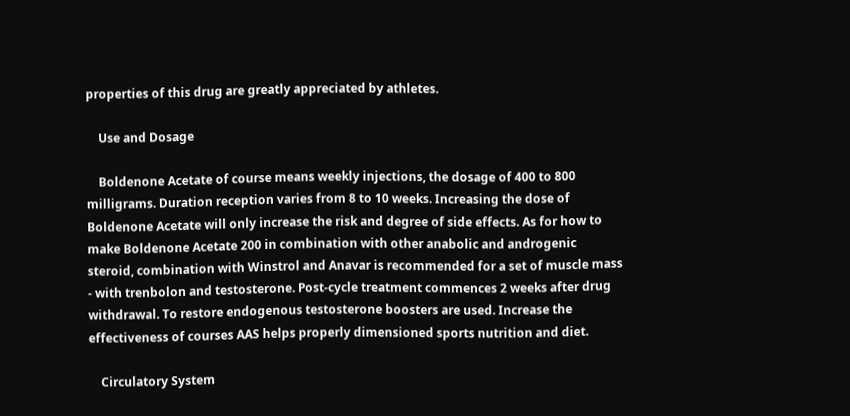properties of this drug are greatly appreciated by athletes.

    Use and Dosage

    Boldenone Acetate of course means weekly injections, the dosage of 400 to 800 milligrams. Duration reception varies from 8 to 10 weeks. Increasing the dose of Boldenone Acetate will only increase the risk and degree of side effects. As for how to make Boldenone Acetate 200 in combination with other anabolic and androgenic steroid, combination with Winstrol and Anavar is recommended for a set of muscle mass - with trenbolon and testosterone. Post-cycle treatment commences 2 weeks after drug withdrawal. To restore endogenous testosterone boosters are used. Increase the effectiveness of courses AAS helps properly dimensioned sports nutrition and diet.

    Circulatory System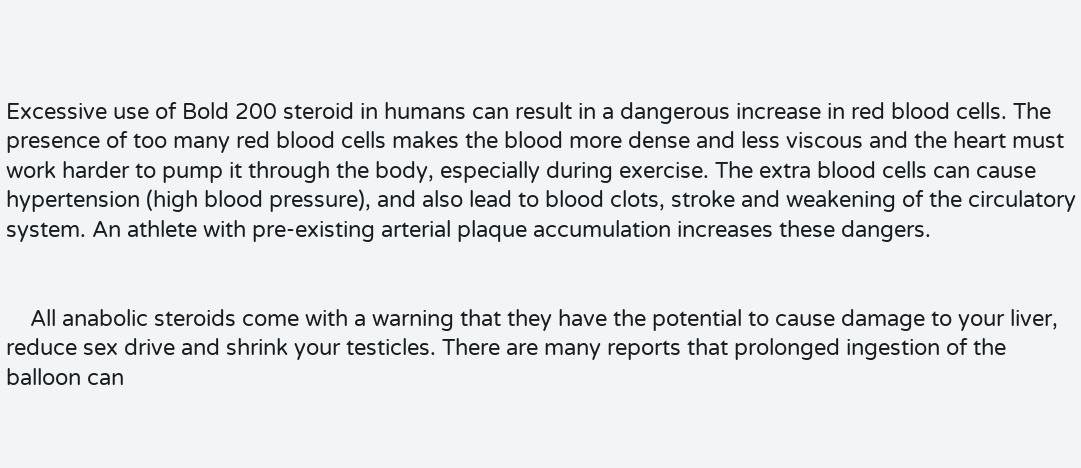Excessive use of Bold 200 steroid in humans can result in a dangerous increase in red blood cells. The presence of too many red blood cells makes the blood more dense and less viscous and the heart must work harder to pump it through the body, especially during exercise. The extra blood cells can cause hypertension (high blood pressure), and also lead to blood clots, stroke and weakening of the circulatory system. An athlete with pre-existing arterial plaque accumulation increases these dangers.


    All anabolic steroids come with a warning that they have the potential to cause damage to your liver, reduce sex drive and shrink your testicles. There are many reports that prolonged ingestion of the balloon can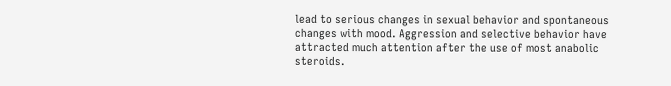lead to serious changes in sexual behavior and spontaneous changes with mood. Aggression and selective behavior have attracted much attention after the use of most anabolic steroids.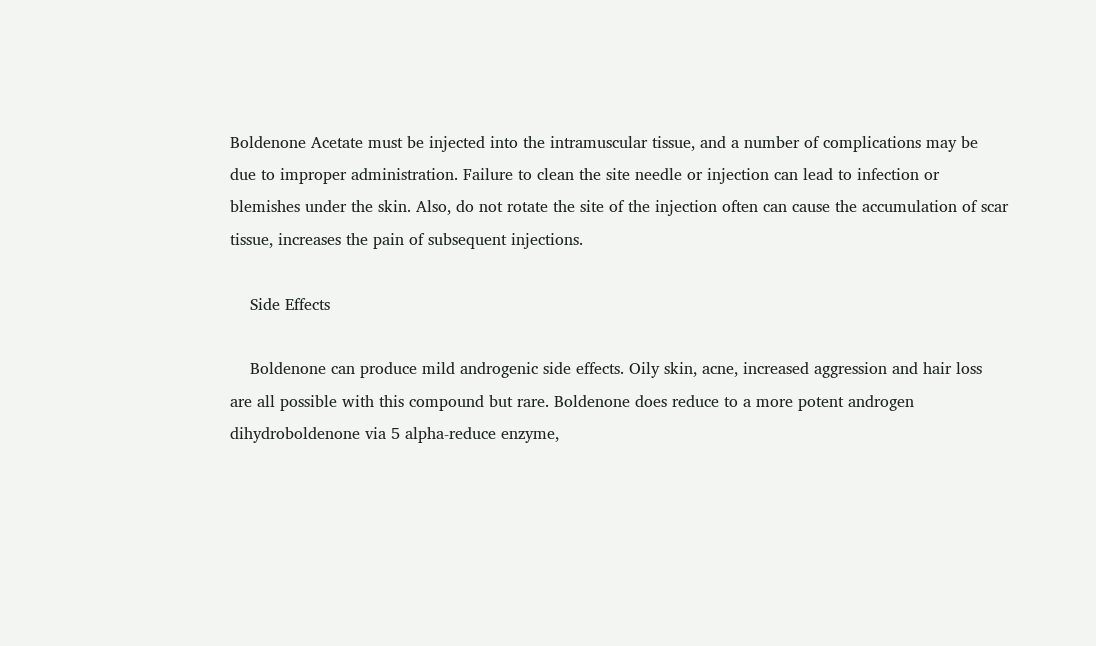Boldenone Acetate must be injected into the intramuscular tissue, and a number of complications may be due to improper administration. Failure to clean the site needle or injection can lead to infection or blemishes under the skin. Also, do not rotate the site of the injection often can cause the accumulation of scar tissue, increases the pain of subsequent injections.

    Side Effects

    Boldenone can produce mild androgenic side effects. Oily skin, acne, increased aggression and hair loss are all possible with this compound but rare. Boldenone does reduce to a more potent androgen dihydroboldenone via 5 alpha-reduce enzyme,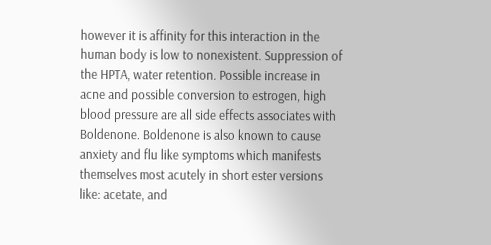however it is affinity for this interaction in the human body is low to nonexistent. Suppression of the HPTA, water retention. Possible increase in acne and possible conversion to estrogen, high blood pressure are all side effects associates with Boldenone. Boldenone is also known to cause anxiety and flu like symptoms which manifests themselves most acutely in short ester versions like: acetate, and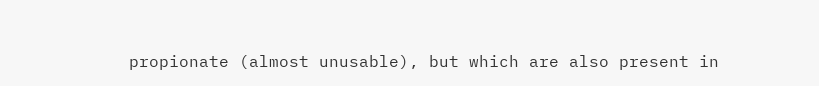propionate (almost unusable), but which are also present in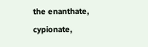the enanthate, cypionate,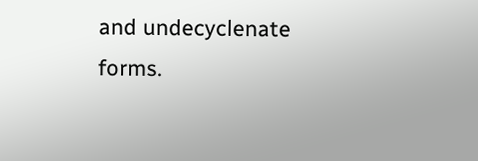and undecyclenate forms.